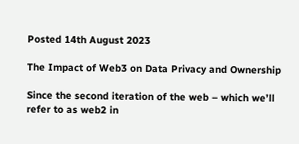Posted 14th August 2023

The Impact of Web3 on Data Privacy and Ownership

Since the second iteration of the web – which we’ll refer to as web2 in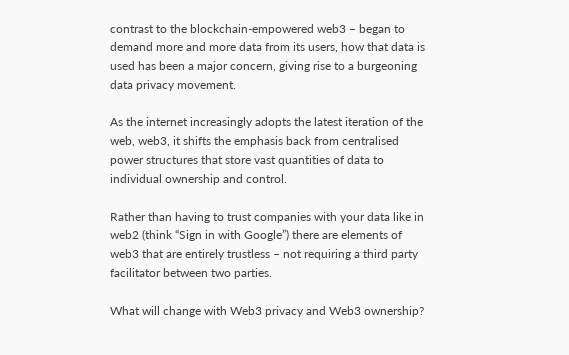contrast to the blockchain-empowered web3 – began to demand more and more data from its users, how that data is used has been a major concern, giving rise to a burgeoning data privacy movement.

As the internet increasingly adopts the latest iteration of the web, web3, it shifts the emphasis back from centralised power structures that store vast quantities of data to individual ownership and control.

Rather than having to trust companies with your data like in web2 (think “Sign in with Google”) there are elements of web3 that are entirely trustless – not requiring a third party facilitator between two parties.

What will change with Web3 privacy and Web3 ownership?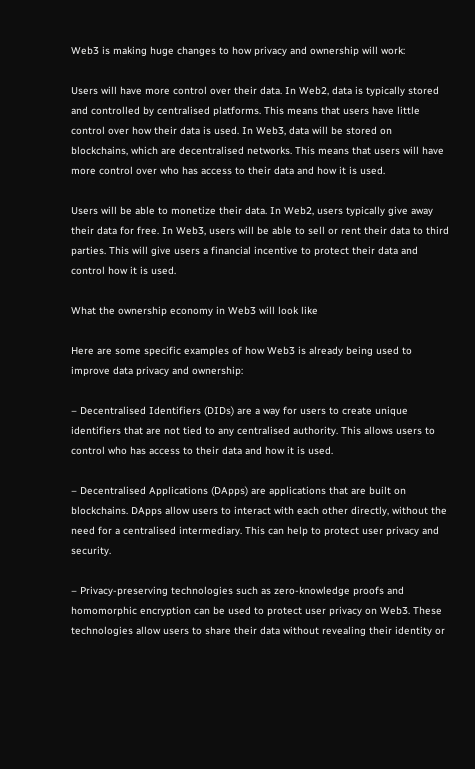Web3 is making huge changes to how privacy and ownership will work:

Users will have more control over their data. In Web2, data is typically stored and controlled by centralised platforms. This means that users have little control over how their data is used. In Web3, data will be stored on blockchains, which are decentralised networks. This means that users will have more control over who has access to their data and how it is used.

Users will be able to monetize their data. In Web2, users typically give away their data for free. In Web3, users will be able to sell or rent their data to third parties. This will give users a financial incentive to protect their data and control how it is used.

What the ownership economy in Web3 will look like

Here are some specific examples of how Web3 is already being used to improve data privacy and ownership:

– Decentralised Identifiers (DIDs) are a way for users to create unique identifiers that are not tied to any centralised authority. This allows users to control who has access to their data and how it is used.

– Decentralised Applications (DApps) are applications that are built on blockchains. DApps allow users to interact with each other directly, without the need for a centralised intermediary. This can help to protect user privacy and security.

– Privacy-preserving technologies such as zero-knowledge proofs and homomorphic encryption can be used to protect user privacy on Web3. These technologies allow users to share their data without revealing their identity or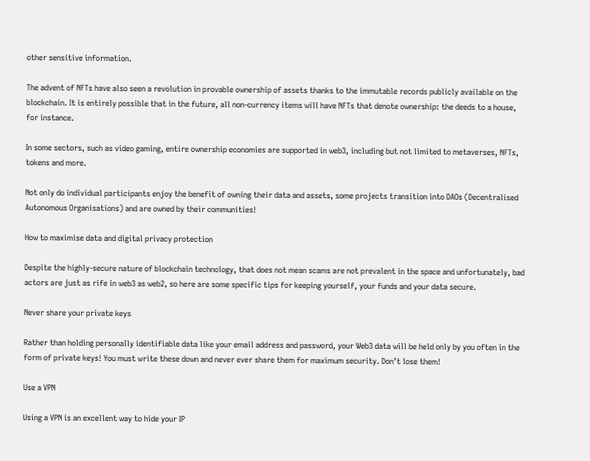other sensitive information.

The advent of NFTs have also seen a revolution in provable ownership of assets thanks to the immutable records publicly available on the blockchain. It is entirely possible that in the future, all non-currency items will have NFTs that denote ownership: the deeds to a house, for instance.

In some sectors, such as video gaming, entire ownership economies are supported in web3, including but not limited to metaverses, NFTs, tokens and more.

Not only do individual participants enjoy the benefit of owning their data and assets, some projects transition into DAOs (Decentralised Autonomous Organisations) and are owned by their communities!

How to maximise data and digital privacy protection

Despite the highly-secure nature of blockchain technology, that does not mean scams are not prevalent in the space and unfortunately, bad actors are just as rife in web3 as web2, so here are some specific tips for keeping yourself, your funds and your data secure.

Never share your private keys

Rather than holding personally identifiable data like your email address and password, your Web3 data will be held only by you often in the form of private keys! You must write these down and never ever share them for maximum security. Don’t lose them!

Use a VPN

Using a VPN is an excellent way to hide your IP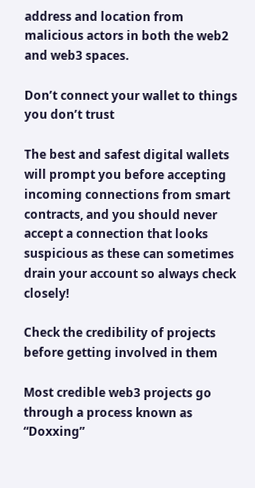address and location from malicious actors in both the web2 and web3 spaces.

Don’t connect your wallet to things you don’t trust

The best and safest digital wallets will prompt you before accepting incoming connections from smart contracts, and you should never accept a connection that looks suspicious as these can sometimes drain your account so always check closely!

Check the credibility of projects before getting involved in them

Most credible web3 projects go through a process known as “Doxxing”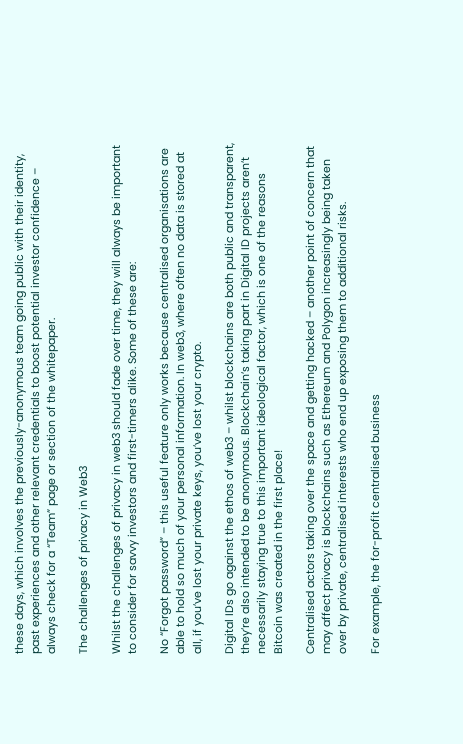these days, which involves the previously-anonymous team going public with their identity, past experiences and other relevant credentials to boost potential investor confidence – always check for a “Team” page or section of the whitepaper.

The challenges of privacy in Web3

Whilst the challenges of privacy in web3 should fade over time, they will always be important to consider for savvy investors and first-timers alike. Some of these are:

No “Forgot password” – this useful feature only works because centralised organisations are able to hold so much of your personal information. In web3, where often no data is stored at all, if you’ve lost your private keys, you’ve lost your crypto.

Digital IDs go against the ethos of web3 – whilst blockchains are both public and transparent, they’re also intended to be anonymous. Blockchain’s taking part in Digital ID projects aren’t necessarily staying true to this important ideological factor, which is one of the reasons Bitcoin was created in the first place!

Centralised actors taking over the space and getting hacked – another point of concern that may affect privacy is blockchains such as Ethereum and Polygon increasingly being taken over by private, centralised interests who end up exposing them to additional risks.

For example, the for-profit centralised business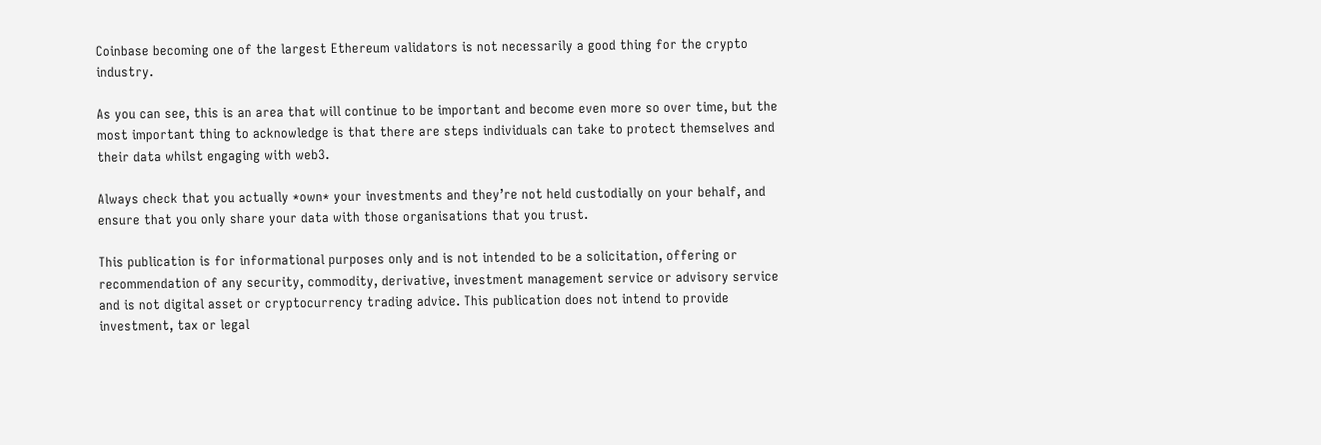Coinbase becoming one of the largest Ethereum validators is not necessarily a good thing for the crypto industry.

As you can see, this is an area that will continue to be important and become even more so over time, but the most important thing to acknowledge is that there are steps individuals can take to protect themselves and their data whilst engaging with web3.

Always check that you actually *own* your investments and they’re not held custodially on your behalf, and ensure that you only share your data with those organisations that you trust.

This publication is for informational purposes only and is not intended to be a solicitation, offering or recommendation of any security, commodity, derivative, investment management service or advisory service and is not digital asset or cryptocurrency trading advice. This publication does not intend to provide investment, tax or legal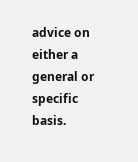advice on either a general or specific basis.